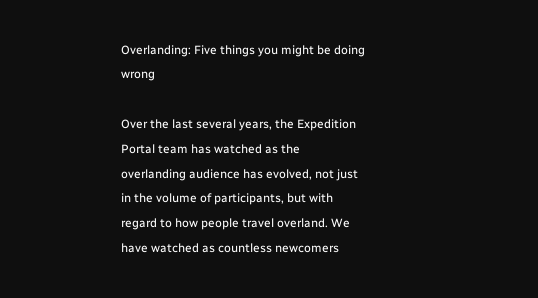Overlanding: Five things you might be doing wrong

Over the last several years, the Expedition Portal team has watched as the overlanding audience has evolved, not just in the volume of participants, but with regard to how people travel overland. We have watched as countless newcomers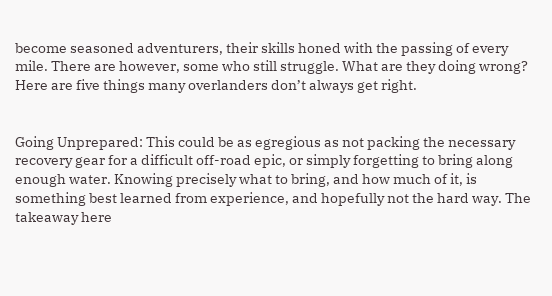become seasoned adventurers, their skills honed with the passing of every mile. There are however, some who still struggle. What are they doing wrong? Here are five things many overlanders don’t always get right.


Going Unprepared: This could be as egregious as not packing the necessary recovery gear for a difficult off-road epic, or simply forgetting to bring along enough water. Knowing precisely what to bring, and how much of it, is something best learned from experience, and hopefully not the hard way. The takeaway here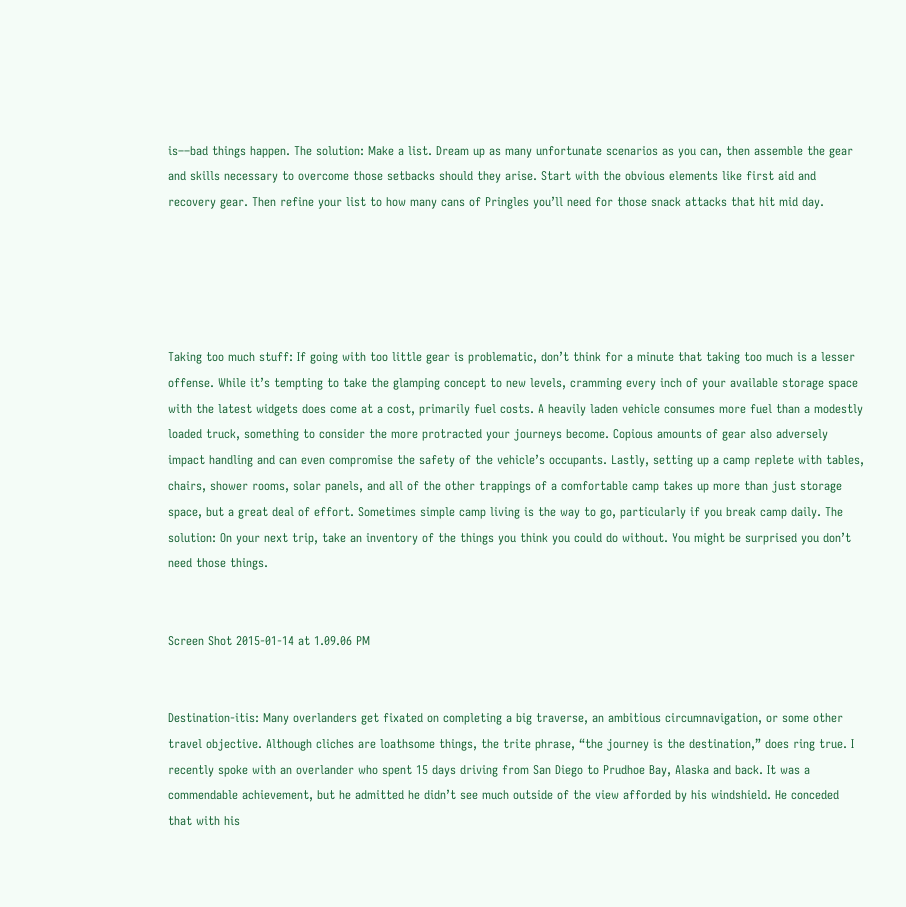is––bad things happen. The solution: Make a list. Dream up as many unfortunate scenarios as you can, then assemble the gear and skills necessary to overcome those setbacks should they arise. Start with the obvious elements like first aid and recovery gear. Then refine your list to how many cans of Pringles you’ll need for those snack attacks that hit mid day.





Taking too much stuff: If going with too little gear is problematic, don’t think for a minute that taking too much is a lesser offense. While it’s tempting to take the glamping concept to new levels, cramming every inch of your available storage space with the latest widgets does come at a cost, primarily fuel costs. A heavily laden vehicle consumes more fuel than a modestly loaded truck, something to consider the more protracted your journeys become. Copious amounts of gear also adversely impact handling and can even compromise the safety of the vehicle’s occupants. Lastly, setting up a camp replete with tables, chairs, shower rooms, solar panels, and all of the other trappings of a comfortable camp takes up more than just storage space, but a great deal of effort. Sometimes simple camp living is the way to go, particularly if you break camp daily. The solution: On your next trip, take an inventory of the things you think you could do without. You might be surprised you don’t need those things.


Screen Shot 2015-01-14 at 1.09.06 PM


Destination-itis: Many overlanders get fixated on completing a big traverse, an ambitious circumnavigation, or some other travel objective. Although cliches are loathsome things, the trite phrase, “the journey is the destination,” does ring true. I recently spoke with an overlander who spent 15 days driving from San Diego to Prudhoe Bay, Alaska and back. It was a commendable achievement, but he admitted he didn’t see much outside of the view afforded by his windshield. He conceded that with his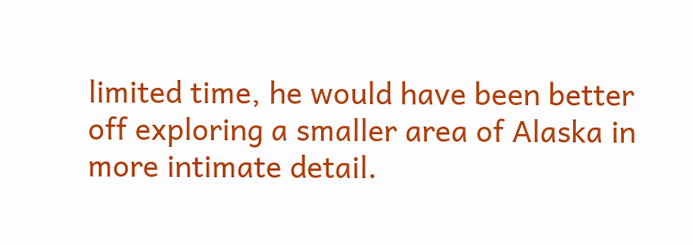limited time, he would have been better off exploring a smaller area of Alaska in more intimate detail.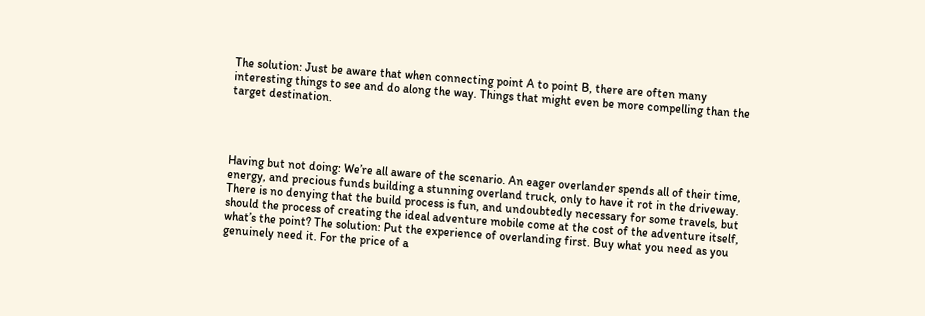The solution: Just be aware that when connecting point A to point B, there are often many interesting things to see and do along the way. Things that might even be more compelling than the target destination.




Having but not doing: We’re all aware of the scenario. An eager overlander spends all of their time, energy, and precious funds building a stunning overland truck, only to have it rot in the driveway. There is no denying that the build process is fun, and undoubtedly necessary for some travels, but should the process of creating the ideal adventure mobile come at the cost of the adventure itself, what’s the point? The solution: Put the experience of overlanding first. Buy what you need as you genuinely need it. For the price of a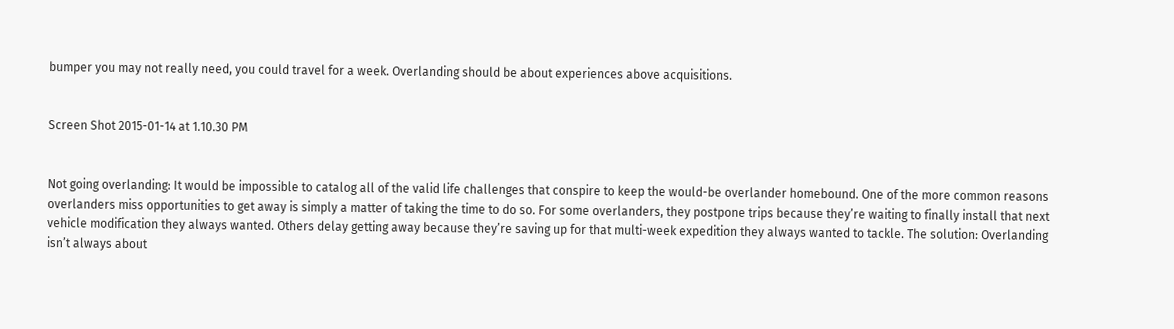bumper you may not really need, you could travel for a week. Overlanding should be about experiences above acquisitions.


Screen Shot 2015-01-14 at 1.10.30 PM


Not going overlanding: It would be impossible to catalog all of the valid life challenges that conspire to keep the would-be overlander homebound. One of the more common reasons overlanders miss opportunities to get away is simply a matter of taking the time to do so. For some overlanders, they postpone trips because they’re waiting to finally install that next vehicle modification they always wanted. Others delay getting away because they’re saving up for that multi-week expedition they always wanted to tackle. The solution: Overlanding isn’t always about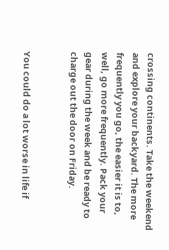crossing continents. Take the weekend and explore your backyard. The more frequently you go, the easier it is to, well, go more frequently. Pack your gear during the week and be ready to charge out the door on Friday.


You could do a lot worse in life if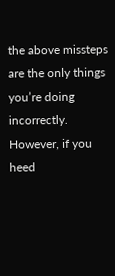the above missteps are the only things you’re doing incorrectly. However, if you heed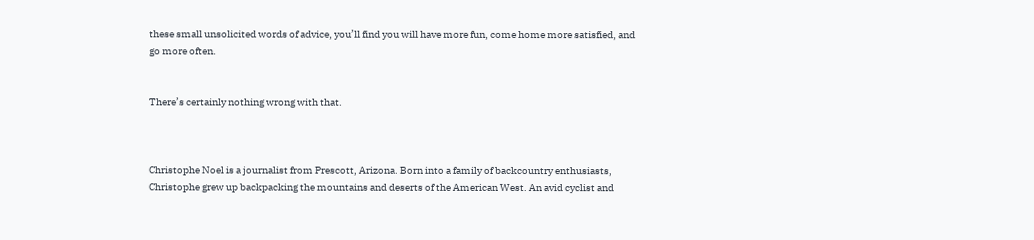these small unsolicited words of advice, you’ll find you will have more fun, come home more satisfied, and go more often.


There’s certainly nothing wrong with that.



Christophe Noel is a journalist from Prescott, Arizona. Born into a family of backcountry enthusiasts, Christophe grew up backpacking the mountains and deserts of the American West. An avid cyclist and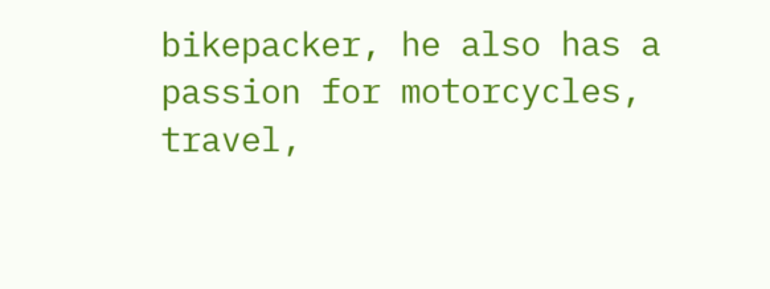bikepacker, he also has a passion for motorcycles, travel,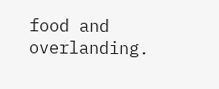food and overlanding.